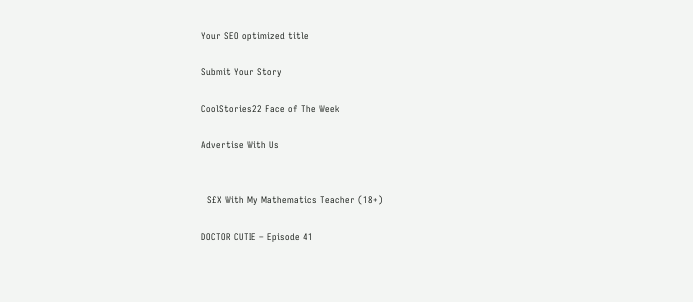Your SEO optimized title

Submit Your Story

CoolStories22 Face of The Week

Advertise With Us


  S£X With My Mathematics Teacher (18+)

DOCTOR CUTIE – Episode 41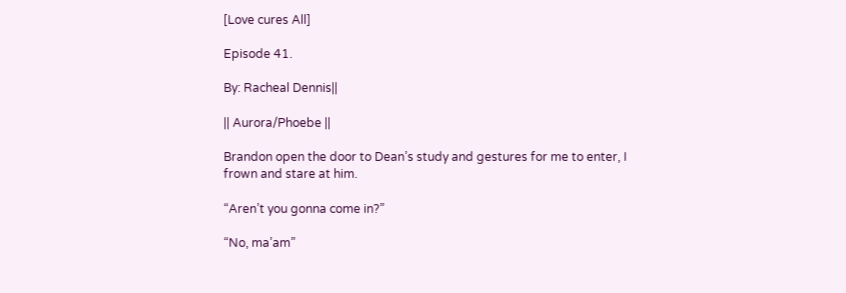[Love cures All]

Episode 41.

By: Racheal Dennis||

|| Aurora/Phoebe ||

Brandon open the door to Dean’s study and gestures for me to enter, I frown and stare at him.

“Aren’t you gonna come in?”

“No, ma’am”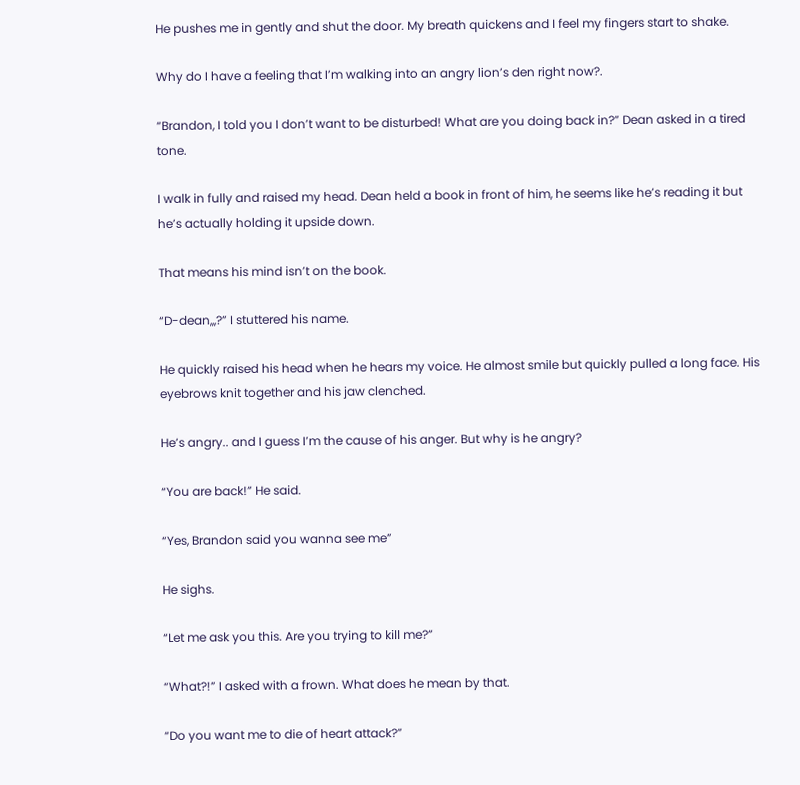He pushes me in gently and shut the door. My breath quickens and I feel my fingers start to shake.

Why do I have a feeling that I’m walking into an angry lion’s den right now?.

“Brandon, I told you I don’t want to be disturbed! What are you doing back in?” Dean asked in a tired tone.

I walk in fully and raised my head. Dean held a book in front of him, he seems like he’s reading it but he’s actually holding it upside down.

That means his mind isn’t on the book.

“D-dean,,,?” I stuttered his name.

He quickly raised his head when he hears my voice. He almost smile but quickly pulled a long face. His eyebrows knit together and his jaw clenched.

He’s angry.. and I guess I’m the cause of his anger. But why is he angry?

“You are back!” He said.

“Yes, Brandon said you wanna see me”

He sighs.

“Let me ask you this. Are you trying to kill me?”

“What?!” I asked with a frown. What does he mean by that.

“Do you want me to die of heart attack?”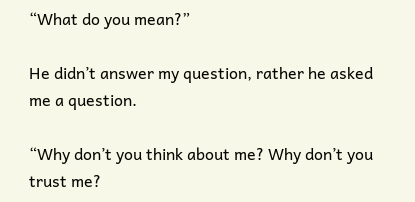“What do you mean?”

He didn’t answer my question, rather he asked me a question.

“Why don’t you think about me? Why don’t you trust me?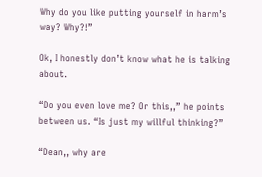Why do you like putting yourself in harm’s way? Why?!”

Ok, I honestly don’t know what he is talking about.

“Do you even love me? Or this,,” he points between us. “Is just my willful thinking?”

“Dean,, why are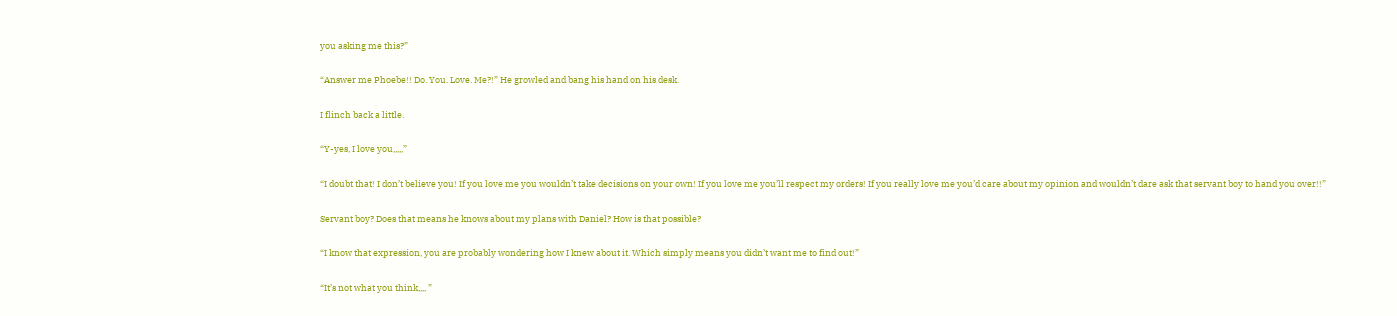you asking me this?”

“Answer me Phoebe!! Do. You. Love. Me?!” He growled and bang his hand on his desk.

I flinch back a little.

“Y-yes, I love you,,,,,”

“I doubt that! I don’t believe you! If you love me you wouldn’t take decisions on your own! If you love me you’ll respect my orders! If you really love me you’d care about my opinion and wouldn’t dare ask that servant boy to hand you over!!”

Servant boy? Does that means he knows about my plans with Daniel? How is that possible?

“I know that expression, you are probably wondering how I knew about it. Which simply means you didn’t want me to find out!”

“It’s not what you think,,,, ”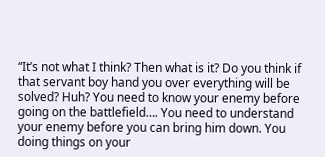“It’s not what I think? Then what is it? Do you think if that servant boy hand you over everything will be solved? Huh? You need to know your enemy before going on the battlefield…. You need to understand your enemy before you can bring him down. You doing things on your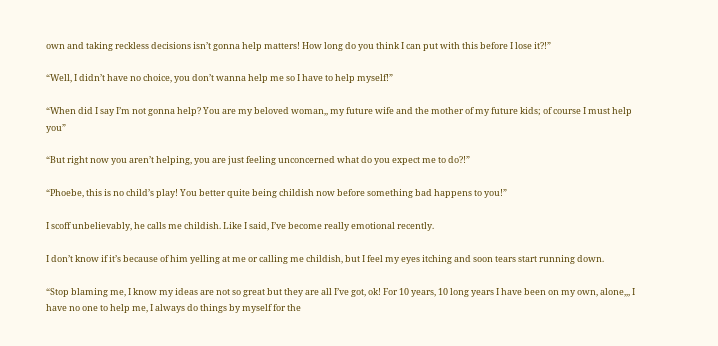own and taking reckless decisions isn’t gonna help matters! How long do you think I can put with this before I lose it?!”

“Well, I didn’t have no choice, you don’t wanna help me so I have to help myself!”

“When did I say I’m not gonna help? You are my beloved woman,, my future wife and the mother of my future kids; of course I must help you”

“But right now you aren’t helping, you are just feeling unconcerned what do you expect me to do?!”

“Phoebe, this is no child’s play! You better quite being childish now before something bad happens to you!”

I scoff unbelievably, he calls me childish. Like I said, I’ve become really emotional recently.

I don’t know if it’s because of him yelling at me or calling me childish, but I feel my eyes itching and soon tears start running down.

“Stop blaming me, I know my ideas are not so great but they are all I’ve got, ok! For 10 years, 10 long years I have been on my own, alone,,, I have no one to help me, I always do things by myself for the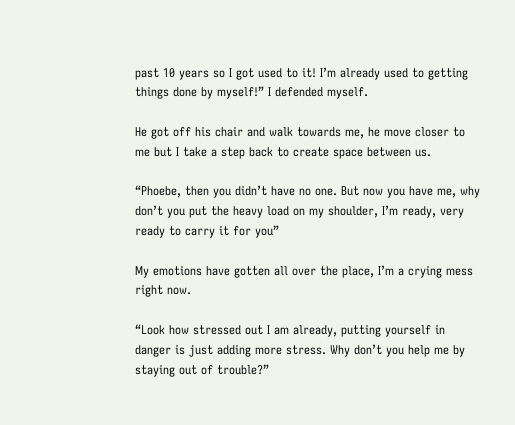past 10 years so I got used to it! I’m already used to getting things done by myself!” I defended myself.

He got off his chair and walk towards me, he move closer to me but I take a step back to create space between us.

“Phoebe, then you didn’t have no one. But now you have me, why don’t you put the heavy load on my shoulder, I’m ready, very ready to carry it for you”

My emotions have gotten all over the place, I’m a crying mess right now.

“Look how stressed out I am already, putting yourself in danger is just adding more stress. Why don’t you help me by staying out of trouble?”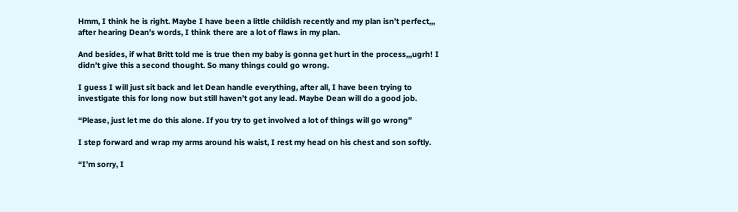Hmm, I think he is right. Maybe I have been a little childish recently and my plan isn’t perfect,,, after hearing Dean’s words, I think there are a lot of flaws in my plan.

And besides, if what Britt told me is true then my baby is gonna get hurt in the process,,,ugrh! I didn’t give this a second thought. So many things could go wrong.

I guess I will just sit back and let Dean handle everything, after all, I have been trying to investigate this for long now but still haven’t got any lead. Maybe Dean will do a good job.

“Please, just let me do this alone. If you try to get involved a lot of things will go wrong”

I step forward and wrap my arms around his waist, I rest my head on his chest and son softly.

“I’m sorry, I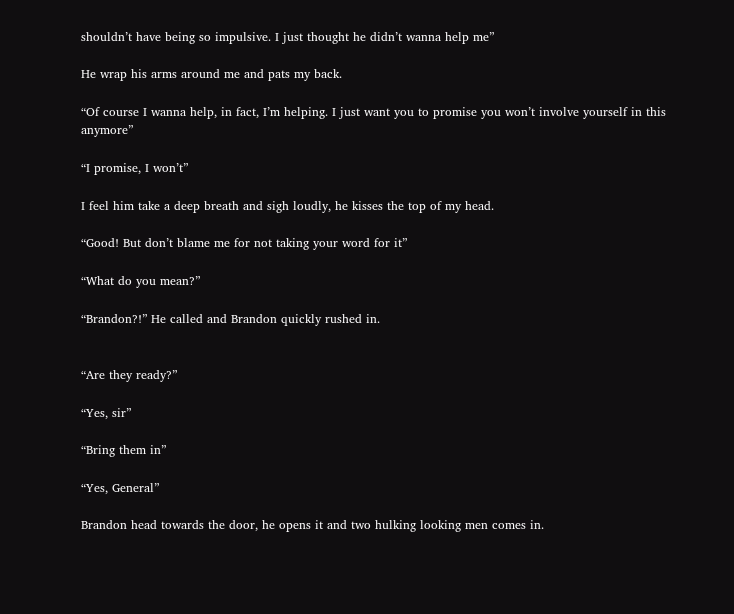shouldn’t have being so impulsive. I just thought he didn’t wanna help me”

He wrap his arms around me and pats my back.

“Of course I wanna help, in fact, I’m helping. I just want you to promise you won’t involve yourself in this anymore”

“I promise, I won’t”

I feel him take a deep breath and sigh loudly, he kisses the top of my head.

“Good! But don’t blame me for not taking your word for it”

“What do you mean?”

“Brandon?!” He called and Brandon quickly rushed in.


“Are they ready?”

“Yes, sir”

“Bring them in”

“Yes, General”

Brandon head towards the door, he opens it and two hulking looking men comes in.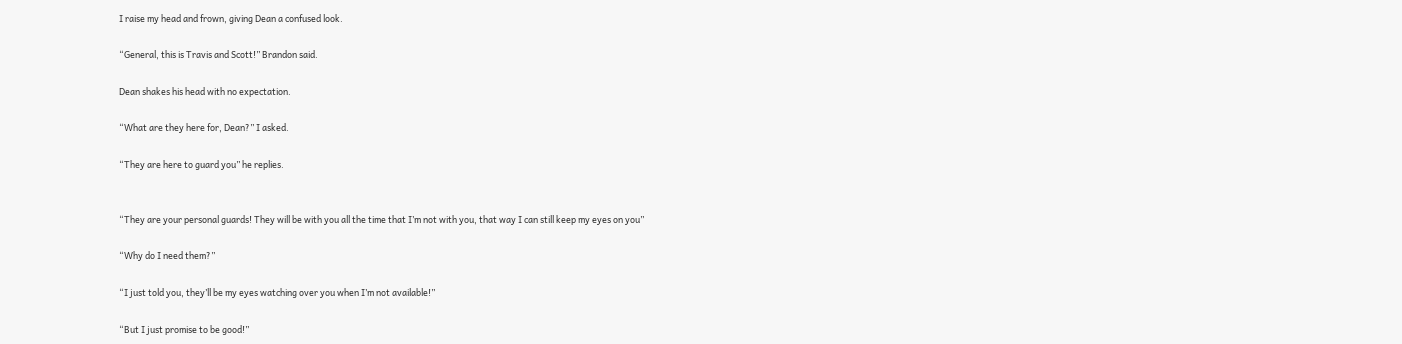I raise my head and frown, giving Dean a confused look.

“General, this is Travis and Scott!” Brandon said.

Dean shakes his head with no expectation.

“What are they here for, Dean?” I asked.

“They are here to guard you” he replies.


“They are your personal guards! They will be with you all the time that I’m not with you, that way I can still keep my eyes on you”

“Why do I need them?”

“I just told you, they’ll be my eyes watching over you when I’m not available!”

“But I just promise to be good!”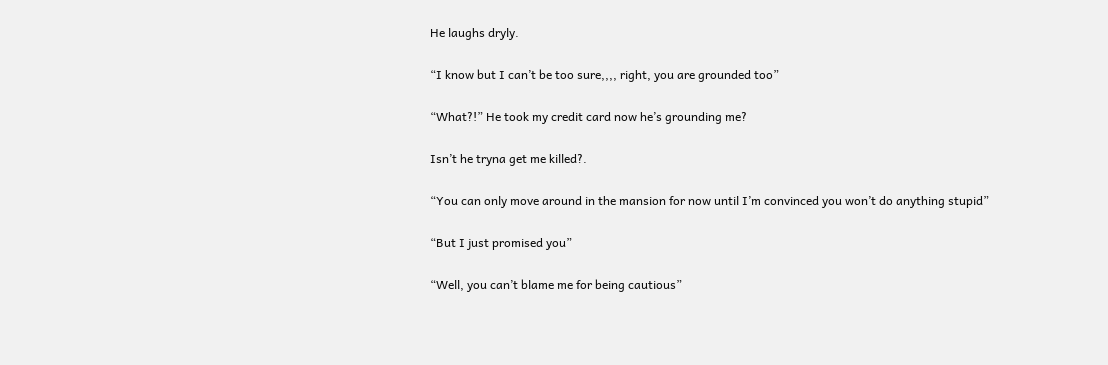He laughs dryly.

“I know but I can’t be too sure,,,, right, you are grounded too”

“What?!” He took my credit card now he’s grounding me?

Isn’t he tryna get me killed?.

“You can only move around in the mansion for now until I’m convinced you won’t do anything stupid”

“But I just promised you”

“Well, you can’t blame me for being cautious”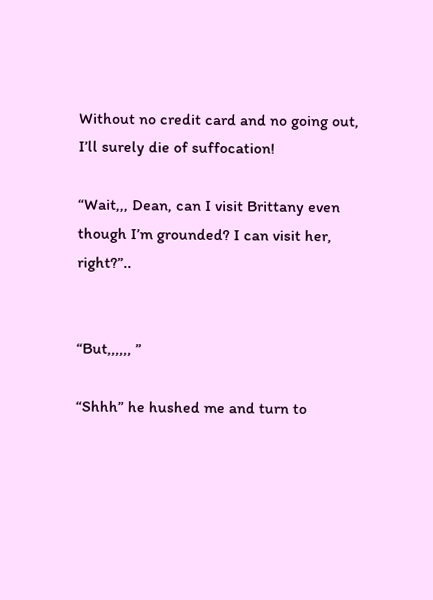Without no credit card and no going out, I’ll surely die of suffocation!

“Wait,,, Dean, can I visit Brittany even though I’m grounded? I can visit her, right?”..


“But,,,,,, ”

“Shhh” he hushed me and turn to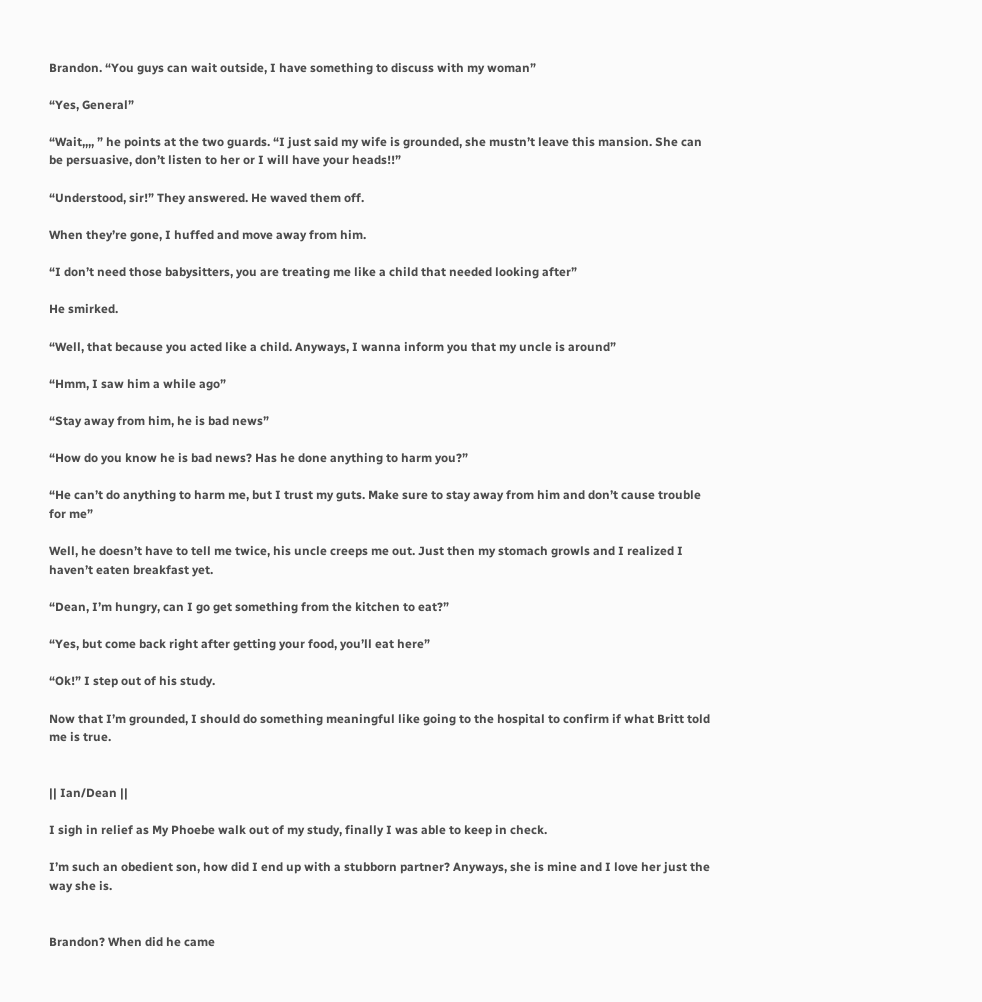Brandon. “You guys can wait outside, I have something to discuss with my woman”

“Yes, General”

“Wait,,,, ” he points at the two guards. “I just said my wife is grounded, she mustn’t leave this mansion. She can be persuasive, don’t listen to her or I will have your heads!!”

“Understood, sir!” They answered. He waved them off.

When they’re gone, I huffed and move away from him.

“I don’t need those babysitters, you are treating me like a child that needed looking after”

He smirked.

“Well, that because you acted like a child. Anyways, I wanna inform you that my uncle is around”

“Hmm, I saw him a while ago”

“Stay away from him, he is bad news”

“How do you know he is bad news? Has he done anything to harm you?”

“He can’t do anything to harm me, but I trust my guts. Make sure to stay away from him and don’t cause trouble for me”

Well, he doesn’t have to tell me twice, his uncle creeps me out. Just then my stomach growls and I realized I haven’t eaten breakfast yet.

“Dean, I’m hungry, can I go get something from the kitchen to eat?”

“Yes, but come back right after getting your food, you’ll eat here”

“Ok!” I step out of his study.

Now that I’m grounded, I should do something meaningful like going to the hospital to confirm if what Britt told me is true.


|| Ian/Dean ||

I sigh in relief as My Phoebe walk out of my study, finally I was able to keep in check.

I’m such an obedient son, how did I end up with a stubborn partner? Anyways, she is mine and I love her just the way she is.


Brandon? When did he came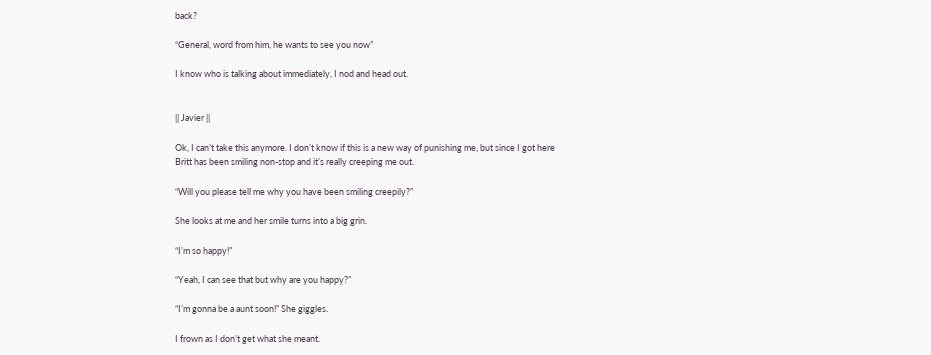back?

“General, word from him, he wants to see you now”

I know who is talking about immediately, I nod and head out.


|| Javier ||

Ok, I can’t take this anymore. I don’t know if this is a new way of punishing me, but since I got here Britt has been smiling non-stop and it’s really creeping me out.

“Will you please tell me why you have been smiling creepily?”

She looks at me and her smile turns into a big grin.

“I’m so happy!”

“Yeah, I can see that but why are you happy?”

“I’m gonna be a aunt soon!” She giggles.

I frown as I don’t get what she meant.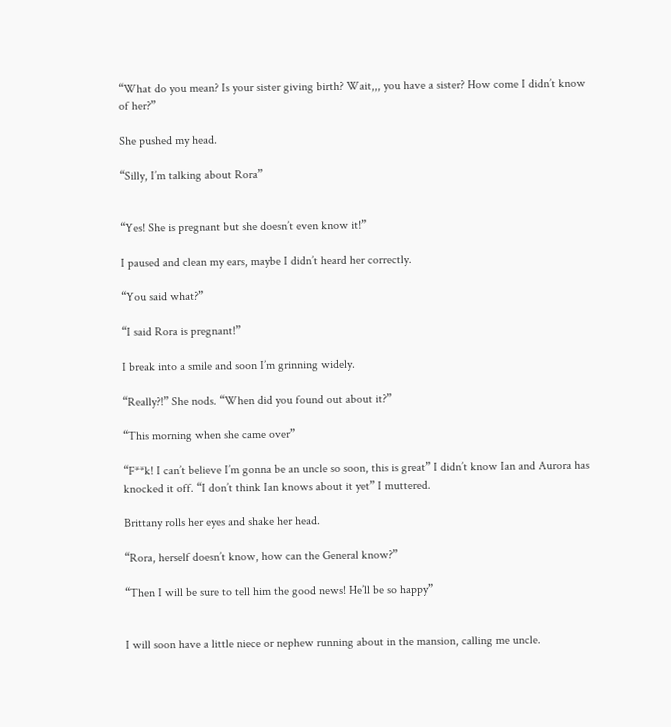“What do you mean? Is your sister giving birth? Wait,,, you have a sister? How come I didn’t know of her?”

She pushed my head.

“Silly, I’m talking about Rora”


“Yes! She is pregnant but she doesn’t even know it!”

I paused and clean my ears, maybe I didn’t heard her correctly.

“You said what?”

“I said Rora is pregnant!”

I break into a smile and soon I’m grinning widely.

“Really?!” She nods. “When did you found out about it?”

“This morning when she came over”

“F**k! I can’t believe I’m gonna be an uncle so soon, this is great” I didn’t know Ian and Aurora has knocked it off. “I don’t think Ian knows about it yet” I muttered.

Brittany rolls her eyes and shake her head.

“Rora, herself doesn’t know, how can the General know?”

“Then I will be sure to tell him the good news! He’ll be so happy”


I will soon have a little niece or nephew running about in the mansion, calling me uncle.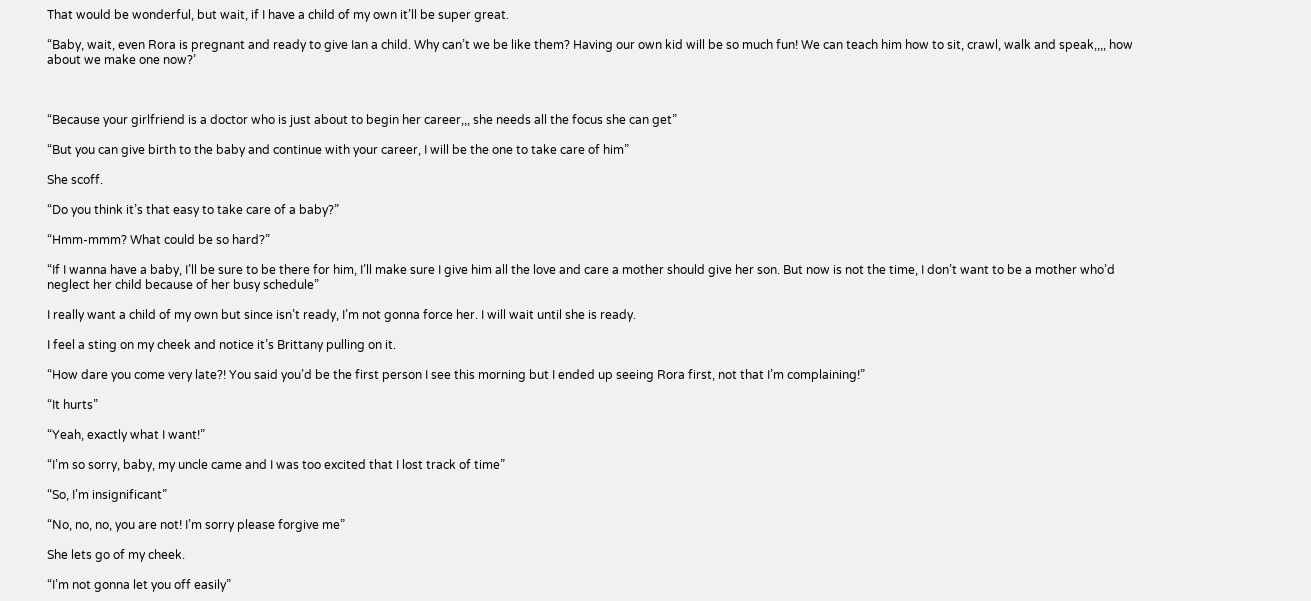That would be wonderful, but wait, if I have a child of my own it’ll be super great.

“Baby, wait, even Rora is pregnant and ready to give Ian a child. Why can’t we be like them? Having our own kid will be so much fun! We can teach him how to sit, crawl, walk and speak,,,, how about we make one now?’



“Because your girlfriend is a doctor who is just about to begin her career,,, she needs all the focus she can get”

“But you can give birth to the baby and continue with your career, I will be the one to take care of him”

She scoff.

“Do you think it’s that easy to take care of a baby?”

“Hmm-mmm? What could be so hard?”

“If I wanna have a baby, I’ll be sure to be there for him, I’ll make sure I give him all the love and care a mother should give her son. But now is not the time, I don’t want to be a mother who’d neglect her child because of her busy schedule”

I really want a child of my own but since isn’t ready, I’m not gonna force her. I will wait until she is ready.

I feel a sting on my cheek and notice it’s Brittany pulling on it.

“How dare you come very late?! You said you’d be the first person I see this morning but I ended up seeing Rora first, not that I’m complaining!”

“It hurts”

“Yeah, exactly what I want!”

“I’m so sorry, baby, my uncle came and I was too excited that I lost track of time”

“So, I’m insignificant”

“No, no, no, you are not! I’m sorry please forgive me”

She lets go of my cheek.

“I’m not gonna let you off easily”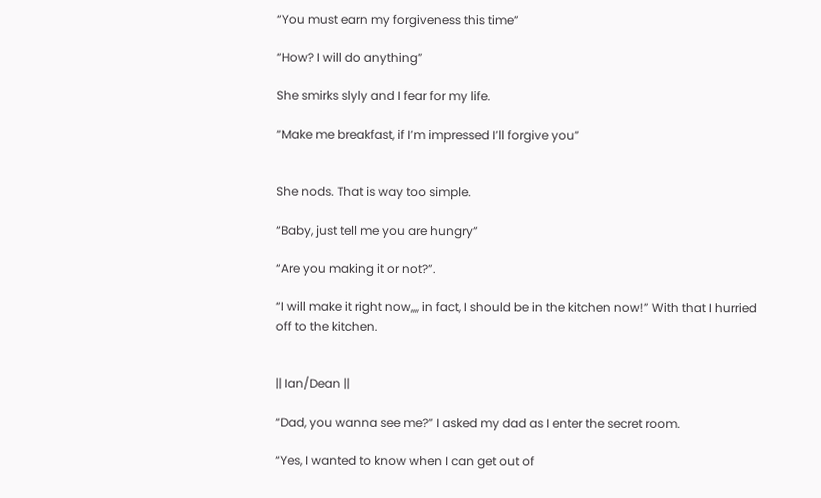“You must earn my forgiveness this time”

“How? I will do anything”

She smirks slyly and I fear for my life.

“Make me breakfast, if I’m impressed I’ll forgive you”


She nods. That is way too simple.

“Baby, just tell me you are hungry”

“Are you making it or not?”.

“I will make it right now,,,, in fact, I should be in the kitchen now!” With that I hurried off to the kitchen.


|| Ian/Dean ||

“Dad, you wanna see me?” I asked my dad as I enter the secret room.

“Yes, I wanted to know when I can get out of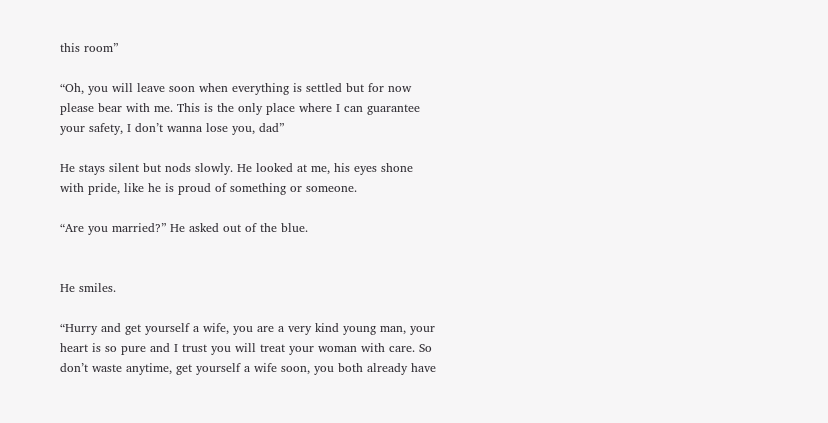this room”

“Oh, you will leave soon when everything is settled but for now please bear with me. This is the only place where I can guarantee your safety, I don’t wanna lose you, dad”

He stays silent but nods slowly. He looked at me, his eyes shone with pride, like he is proud of something or someone.

“Are you married?” He asked out of the blue.


He smiles.

“Hurry and get yourself a wife, you are a very kind young man, your heart is so pure and I trust you will treat your woman with care. So don’t waste anytime, get yourself a wife soon, you both already have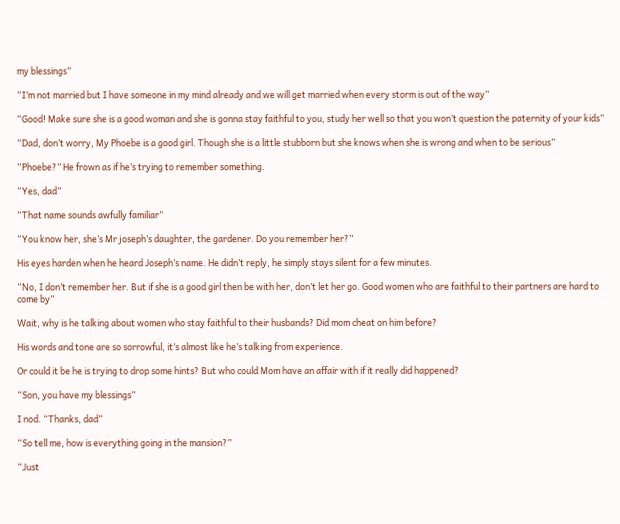my blessings”

“I’m not married but I have someone in my mind already and we will get married when every storm is out of the way”

“Good! Make sure she is a good woman and she is gonna stay faithful to you, study her well so that you won’t question the paternity of your kids”

“Dad, don’t worry, My Phoebe is a good girl. Though she is a little stubborn but she knows when she is wrong and when to be serious”

“Phoebe?” He frown as if he’s trying to remember something.

“Yes, dad”

“That name sounds awfully familiar”

“You know her, she’s Mr joseph’s daughter, the gardener. Do you remember her?”

His eyes harden when he heard Joseph’s name. He didn’t reply, he simply stays silent for a few minutes.

“No, I don’t remember her. But if she is a good girl then be with her, don’t let her go. Good women who are faithful to their partners are hard to come by”

Wait, why is he talking about women who stay faithful to their husbands? Did mom cheat on him before?

His words and tone are so sorrowful, it’s almost like he’s talking from experience.

Or could it be he is trying to drop some hints? But who could Mom have an affair with if it really did happened?

“Son, you have my blessings”

I nod. “Thanks, dad”

“So tell me, how is everything going in the mansion?”

“Just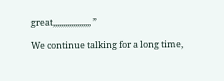great,,,,,,,,,,,,,,,,,,, ”

We continue talking for a long time,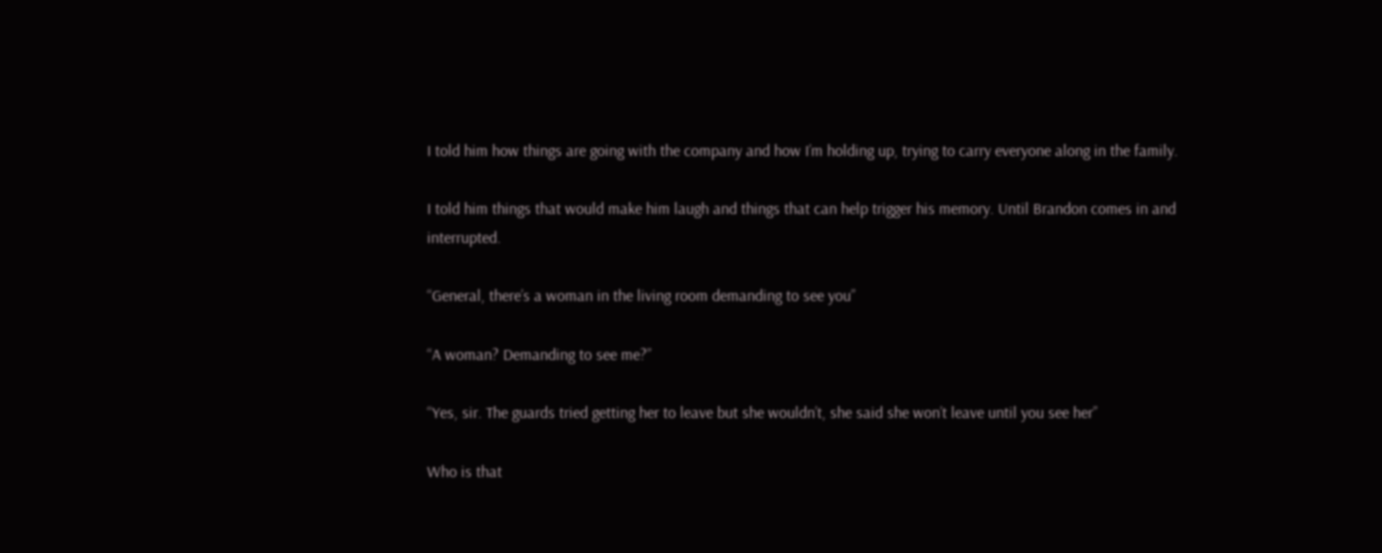I told him how things are going with the company and how I’m holding up, trying to carry everyone along in the family.

I told him things that would make him laugh and things that can help trigger his memory. Until Brandon comes in and interrupted.

“General, there’s a woman in the living room demanding to see you”

“A woman? Demanding to see me?”

“Yes, sir. The guards tried getting her to leave but she wouldn’t, she said she won’t leave until you see her”

Who is that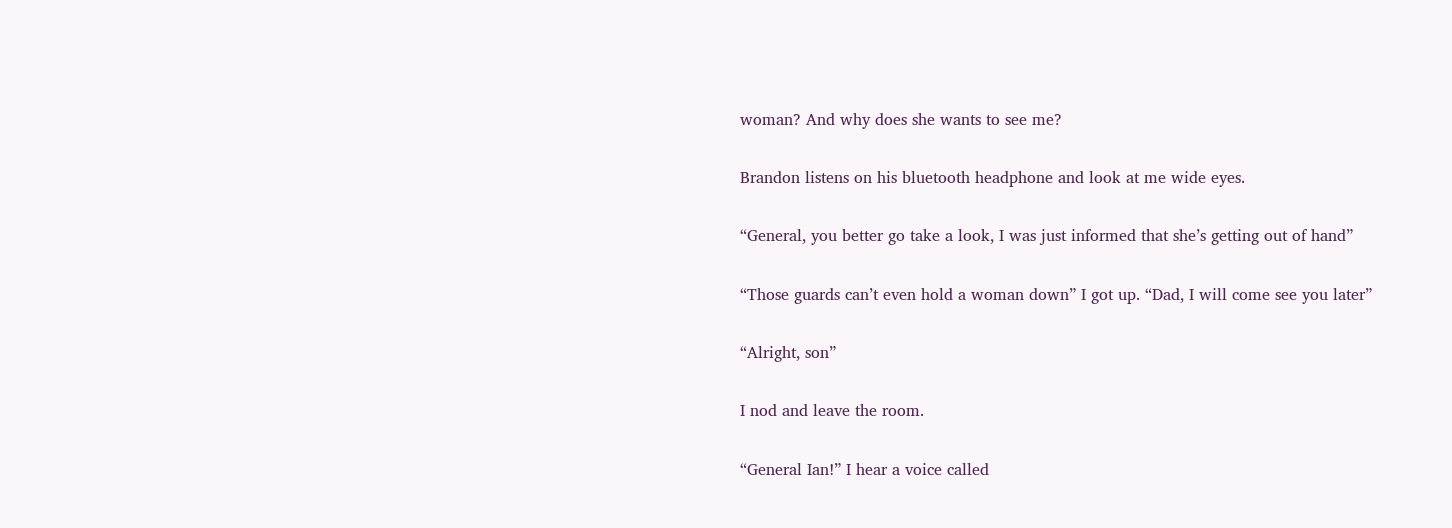woman? And why does she wants to see me?

Brandon listens on his bluetooth headphone and look at me wide eyes.

“General, you better go take a look, I was just informed that she’s getting out of hand”

“Those guards can’t even hold a woman down” I got up. “Dad, I will come see you later”

“Alright, son”

I nod and leave the room.

“General Ian!” I hear a voice called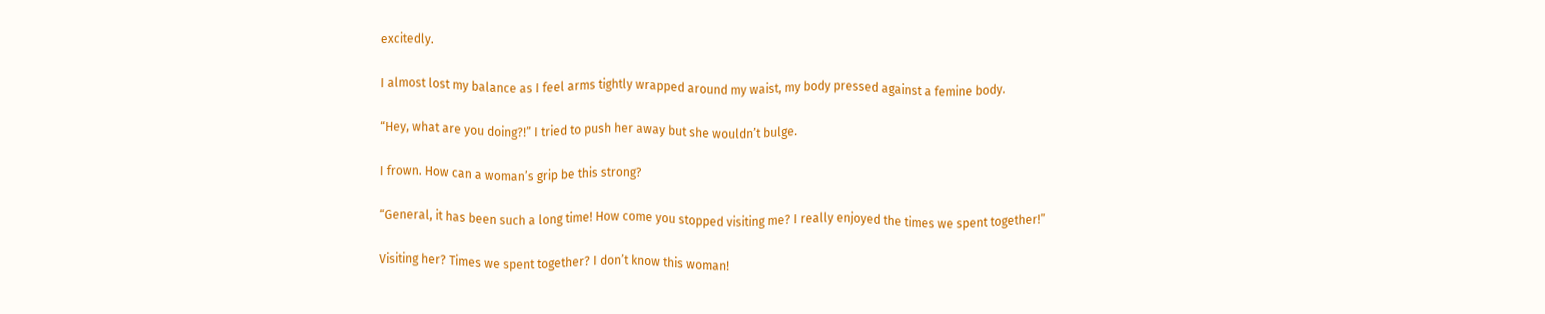excitedly.

I almost lost my balance as I feel arms tightly wrapped around my waist, my body pressed against a femine body.

“Hey, what are you doing?!” I tried to push her away but she wouldn’t bulge.

I frown. How can a woman’s grip be this strong?

“General, it has been such a long time! How come you stopped visiting me? I really enjoyed the times we spent together!”

Visiting her? Times we spent together? I don’t know this woman!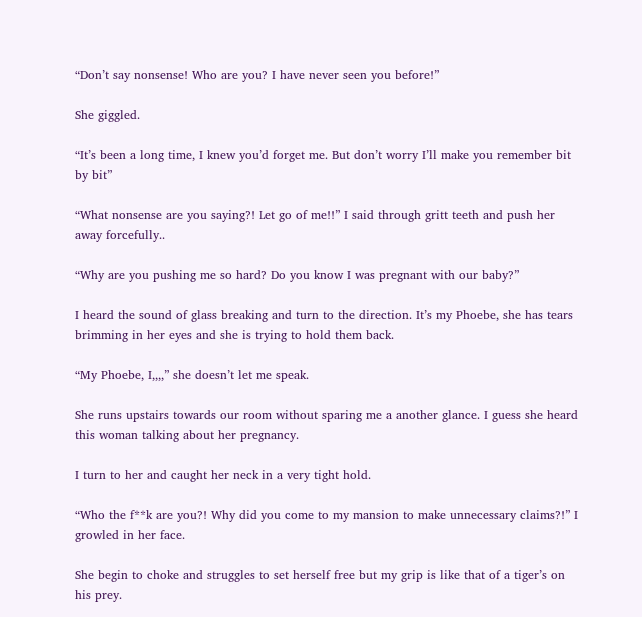“Don’t say nonsense! Who are you? I have never seen you before!”

She giggled.

“It’s been a long time, I knew you’d forget me. But don’t worry I’ll make you remember bit by bit”

“What nonsense are you saying?! Let go of me!!” I said through gritt teeth and push her away forcefully..

“Why are you pushing me so hard? Do you know I was pregnant with our baby?”

I heard the sound of glass breaking and turn to the direction. It’s my Phoebe, she has tears brimming in her eyes and she is trying to hold them back.

“My Phoebe, I,,,,” she doesn’t let me speak.

She runs upstairs towards our room without sparing me a another glance. I guess she heard this woman talking about her pregnancy.

I turn to her and caught her neck in a very tight hold.

“Who the f**k are you?! Why did you come to my mansion to make unnecessary claims?!” I growled in her face.

She begin to choke and struggles to set herself free but my grip is like that of a tiger’s on his prey.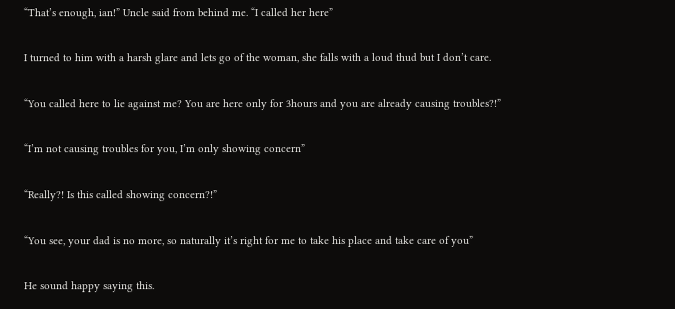“That’s enough, ian!” Uncle said from behind me. “I called her here”

I turned to him with a harsh glare and lets go of the woman, she falls with a loud thud but I don’t care.

“You called here to lie against me? You are here only for 3hours and you are already causing troubles?!”

“I’m not causing troubles for you, I’m only showing concern”

“Really?! Is this called showing concern?!”

“You see, your dad is no more, so naturally it’s right for me to take his place and take care of you”

He sound happy saying this.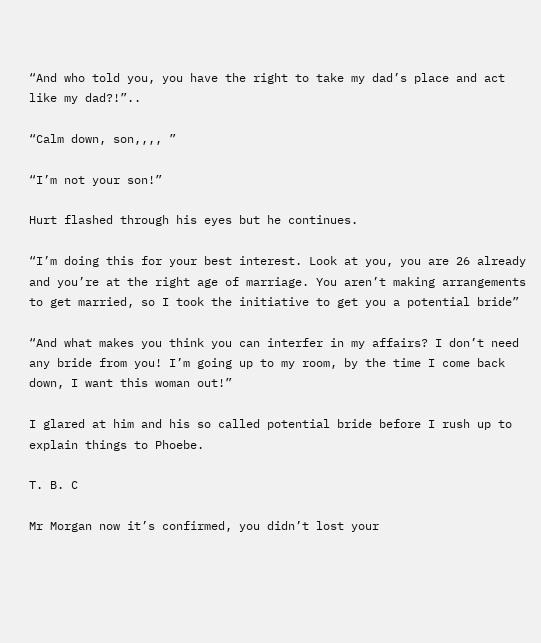“And who told you, you have the right to take my dad’s place and act like my dad?!”..

“Calm down, son,,,, ”

“I’m not your son!”

Hurt flashed through his eyes but he continues.

“I’m doing this for your best interest. Look at you, you are 26 already and you’re at the right age of marriage. You aren’t making arrangements to get married, so I took the initiative to get you a potential bride”

“And what makes you think you can interfer in my affairs? I don’t need any bride from you! I’m going up to my room, by the time I come back down, I want this woman out!”

I glared at him and his so called potential bride before I rush up to explain things to Phoebe.

T. B. C

Mr Morgan now it’s confirmed, you didn’t lost your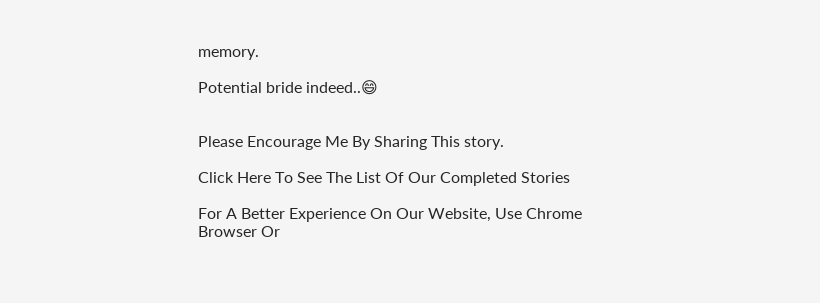memory.

Potential bride indeed..😄


Please Encourage Me By Sharing This story.

Click Here To See The List Of Our Completed Stories

For A Better Experience On Our Website, Use Chrome Browser Or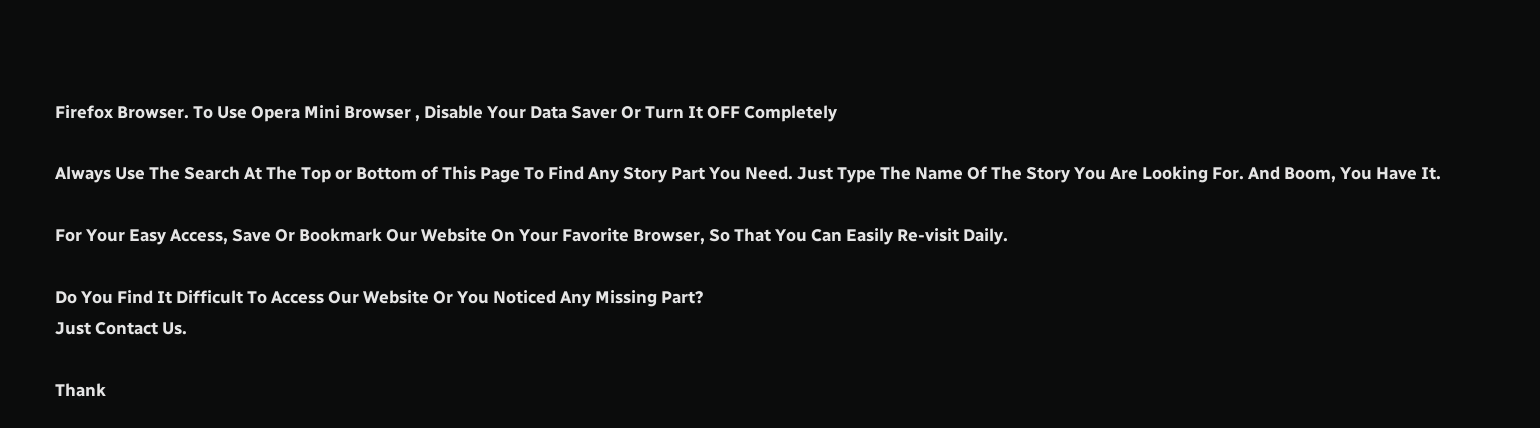Firefox Browser. To Use Opera Mini Browser , Disable Your Data Saver Or Turn It OFF Completely

Always Use The Search At The Top or Bottom of This Page To Find Any Story Part You Need. Just Type The Name Of The Story You Are Looking For. And Boom, You Have It.

For Your Easy Access, Save Or Bookmark Our Website On Your Favorite Browser, So That You Can Easily Re-visit Daily.

Do You Find It Difficult To Access Our Website Or You Noticed Any Missing Part?
Just Contact Us.

Thank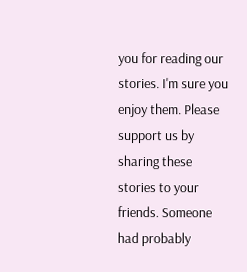you for reading our stories. I'm sure you enjoy them. Please support us by sharing these stories to your friends. Someone had probably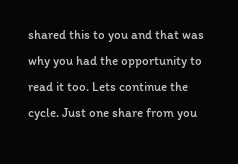shared this to you and that was why you had the opportunity to read it too. Lets continue the cycle. Just one share from you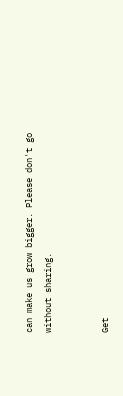can make us grow bigger. Please don't go without sharing.


Get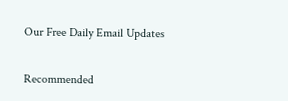Our Free Daily Email Updates

Recommended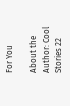For You

About the Author: Cool Stories 22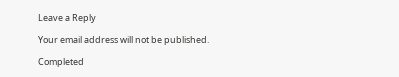Leave a Reply

Your email address will not be published.

Completed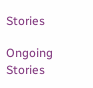Stories

Ongoing Stories